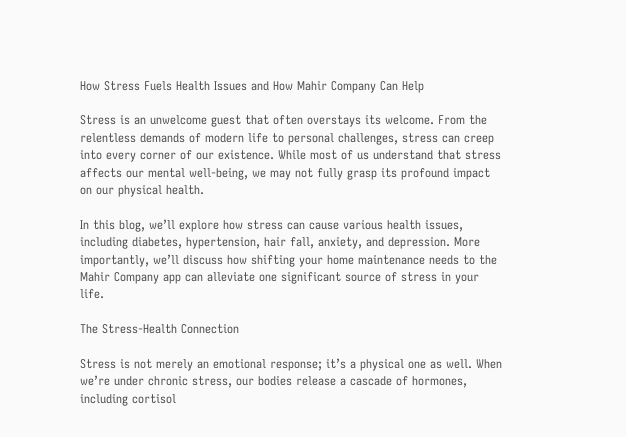How Stress Fuels Health Issues and How Mahir Company Can Help

Stress is an unwelcome guest that often overstays its welcome. From the relentless demands of modern life to personal challenges, stress can creep into every corner of our existence. While most of us understand that stress affects our mental well-being, we may not fully grasp its profound impact on our physical health.

In this blog, we’ll explore how stress can cause various health issues, including diabetes, hypertension, hair fall, anxiety, and depression. More importantly, we’ll discuss how shifting your home maintenance needs to the Mahir Company app can alleviate one significant source of stress in your life.

The Stress-Health Connection

Stress is not merely an emotional response; it’s a physical one as well. When we’re under chronic stress, our bodies release a cascade of hormones, including cortisol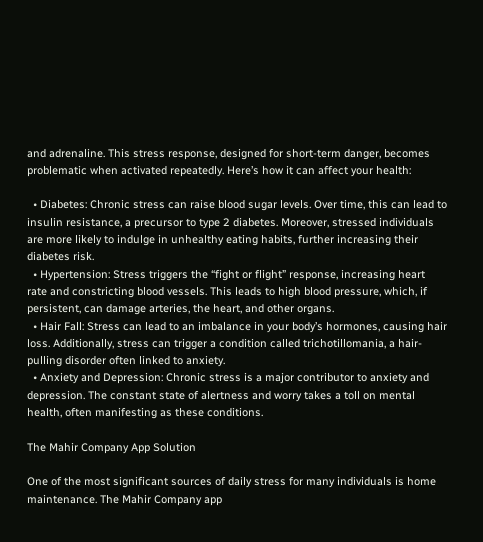and adrenaline. This stress response, designed for short-term danger, becomes problematic when activated repeatedly. Here’s how it can affect your health:

  • Diabetes: Chronic stress can raise blood sugar levels. Over time, this can lead to insulin resistance, a precursor to type 2 diabetes. Moreover, stressed individuals are more likely to indulge in unhealthy eating habits, further increasing their diabetes risk.
  • Hypertension: Stress triggers the “fight or flight” response, increasing heart rate and constricting blood vessels. This leads to high blood pressure, which, if persistent, can damage arteries, the heart, and other organs.
  • Hair Fall: Stress can lead to an imbalance in your body’s hormones, causing hair loss. Additionally, stress can trigger a condition called trichotillomania, a hair-pulling disorder often linked to anxiety.
  • Anxiety and Depression: Chronic stress is a major contributor to anxiety and depression. The constant state of alertness and worry takes a toll on mental health, often manifesting as these conditions.

The Mahir Company App Solution

One of the most significant sources of daily stress for many individuals is home maintenance. The Mahir Company app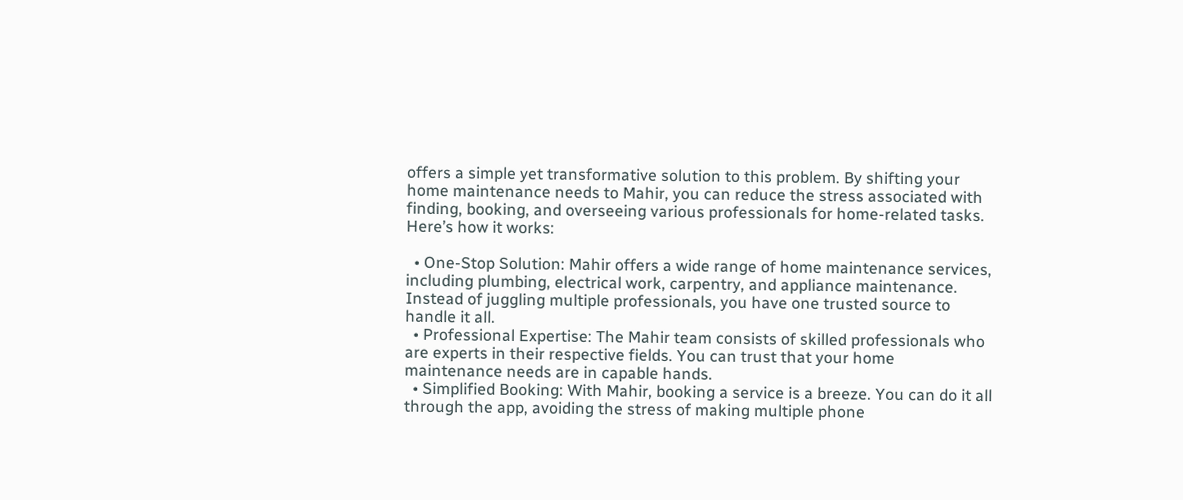offers a simple yet transformative solution to this problem. By shifting your home maintenance needs to Mahir, you can reduce the stress associated with finding, booking, and overseeing various professionals for home-related tasks. Here’s how it works:

  • One-Stop Solution: Mahir offers a wide range of home maintenance services, including plumbing, electrical work, carpentry, and appliance maintenance. Instead of juggling multiple professionals, you have one trusted source to handle it all.
  • Professional Expertise: The Mahir team consists of skilled professionals who are experts in their respective fields. You can trust that your home maintenance needs are in capable hands.
  • Simplified Booking: With Mahir, booking a service is a breeze. You can do it all through the app, avoiding the stress of making multiple phone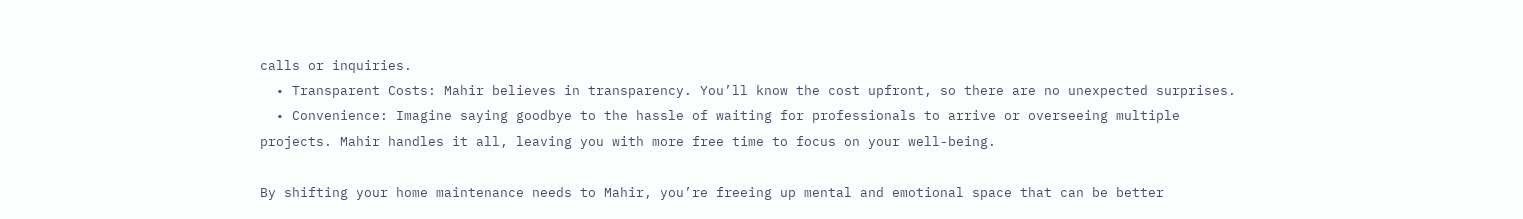calls or inquiries.
  • Transparent Costs: Mahir believes in transparency. You’ll know the cost upfront, so there are no unexpected surprises.
  • Convenience: Imagine saying goodbye to the hassle of waiting for professionals to arrive or overseeing multiple projects. Mahir handles it all, leaving you with more free time to focus on your well-being.

By shifting your home maintenance needs to Mahir, you’re freeing up mental and emotional space that can be better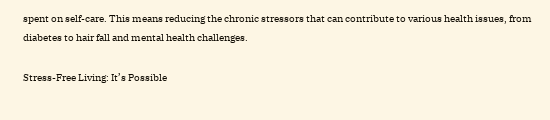spent on self-care. This means reducing the chronic stressors that can contribute to various health issues, from diabetes to hair fall and mental health challenges.

Stress-Free Living: It’s Possible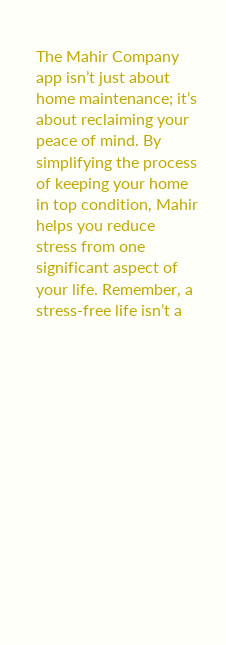The Mahir Company app isn’t just about home maintenance; it’s about reclaiming your peace of mind. By simplifying the process of keeping your home in top condition, Mahir helps you reduce stress from one significant aspect of your life. Remember, a stress-free life isn’t a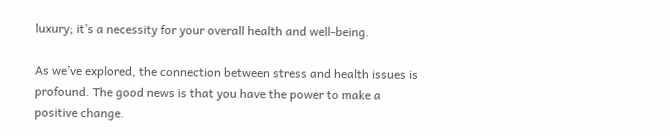luxury; it’s a necessity for your overall health and well-being.

As we’ve explored, the connection between stress and health issues is profound. The good news is that you have the power to make a positive change.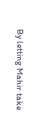By letting Mahir take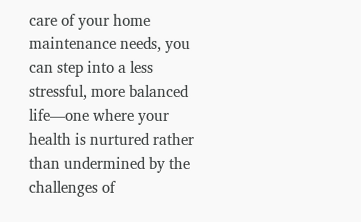care of your home maintenance needs, you can step into a less stressful, more balanced life—one where your health is nurtured rather than undermined by the challenges of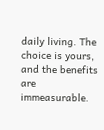daily living. The choice is yours, and the benefits are immeasurable.